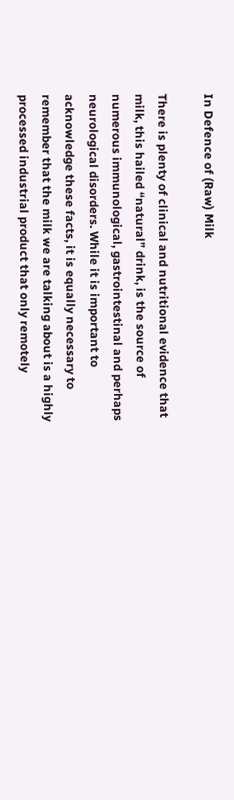In Defence of (Raw) Milk

There is plenty of clinical and nutritional evidence that milk, this hailed “natural” drink, is the source of numerous immunological, gastrointestinal and perhaps neurological disorders. While it is important to acknowledge these facts, it is equally necessary to remember that the milk we are talking about is a highly processed industrial product that only remotely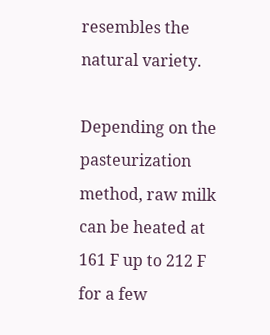resembles the natural variety.

Depending on the pasteurization method, raw milk can be heated at 161 F up to 212 F for a few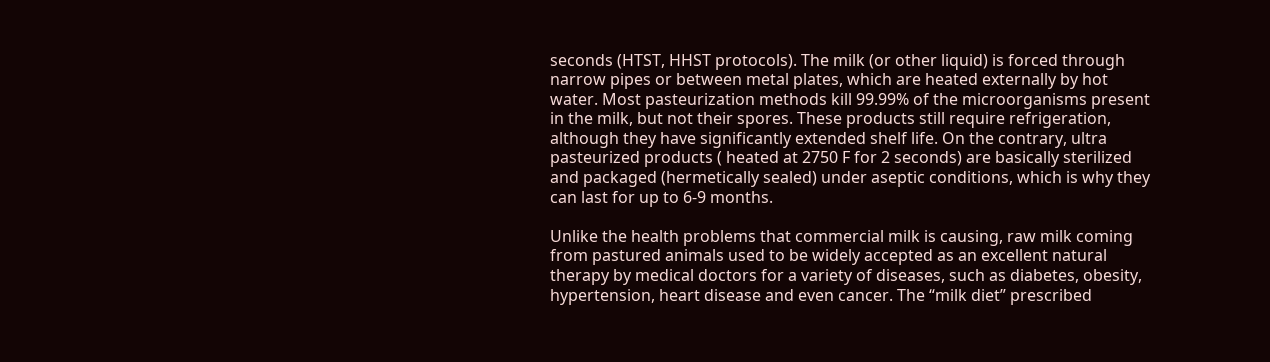seconds (HTST, HHST protocols). The milk (or other liquid) is forced through narrow pipes or between metal plates, which are heated externally by hot water. Most pasteurization methods kill 99.99% of the microorganisms present in the milk, but not their spores. These products still require refrigeration, although they have significantly extended shelf life. On the contrary, ultra pasteurized products ( heated at 2750 F for 2 seconds) are basically sterilized and packaged (hermetically sealed) under aseptic conditions, which is why they can last for up to 6-9 months.

Unlike the health problems that commercial milk is causing, raw milk coming from pastured animals used to be widely accepted as an excellent natural therapy by medical doctors for a variety of diseases, such as diabetes, obesity, hypertension, heart disease and even cancer. The “milk diet” prescribed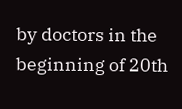by doctors in the beginning of 20th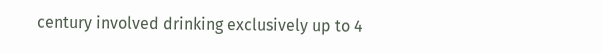century involved drinking exclusively up to 4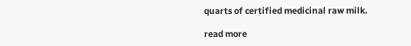quarts of certified medicinal raw milk.

read more